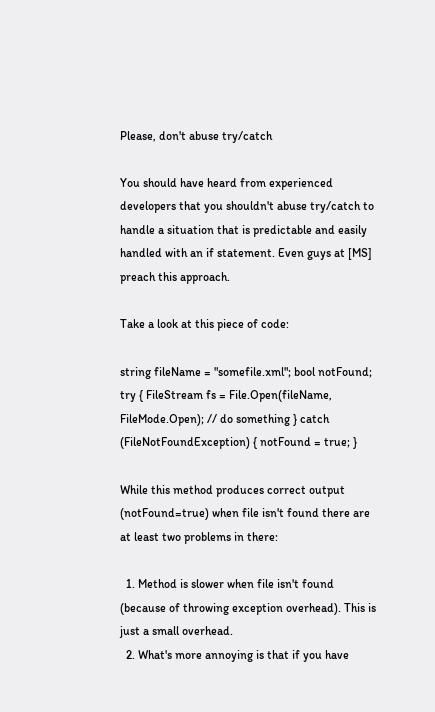Please, don't abuse try/catch

You should have heard from experienced developers that you shouldn't abuse try/catch to handle a situation that is predictable and easily handled with an if statement. Even guys at [MS] preach this approach.

Take a look at this piece of code:

string fileName = "somefile.xml"; bool notFound; try { FileStream fs = File.Open(fileName, FileMode.Open); // do something } catch (FileNotFoundException) { notFound = true; }

While this method produces correct output (notFound=true) when file isn't found there are at least two problems in there:

  1. Method is slower when file isn't found (because of throwing exception overhead). This is just a small overhead.
  2. What's more annoying is that if you have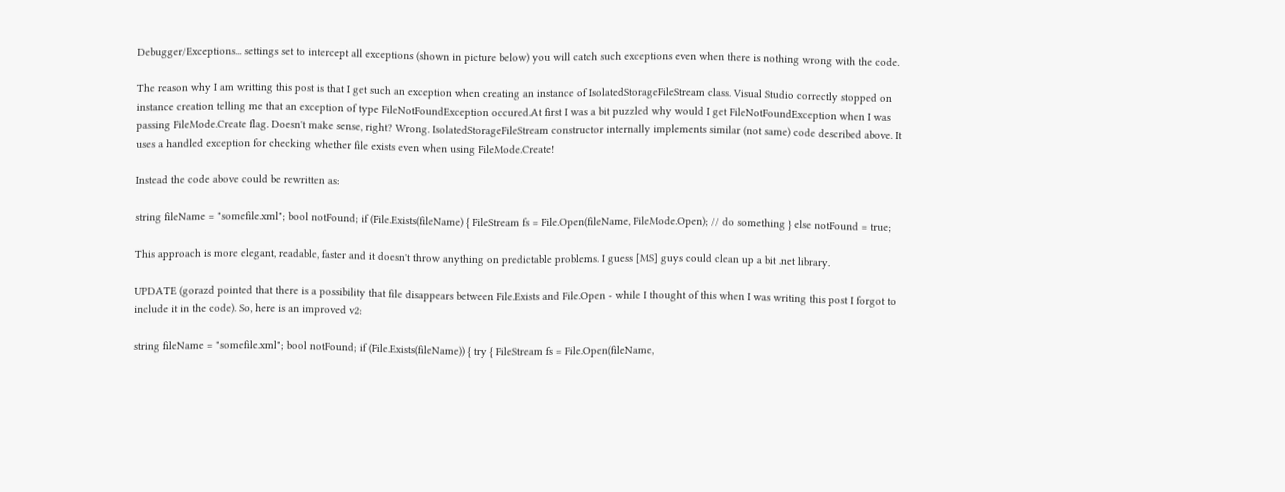Debugger/Exceptions... settings set to intercept all exceptions (shown in picture below) you will catch such exceptions even when there is nothing wrong with the code.

The reason why I am writting this post is that I get such an exception when creating an instance of IsolatedStorageFileStream class. Visual Studio correctly stopped on instance creation telling me that an exception of type FileNotFoundException occured.At first I was a bit puzzled why would I get FileNotFoundException when I was passing FileMode.Create flag. Doesn't make sense, right? Wrong. IsolatedStorageFileStream constructor internally implements similar (not same) code described above. It uses a handled exception for checking whether file exists even when using FileMode.Create!

Instead the code above could be rewritten as:

string fileName = "somefile.xml"; bool notFound; if (File.Exists(fileName) { FileStream fs = File.Open(fileName, FileMode.Open); // do something } else notFound = true;

This approach is more elegant, readable, faster and it doesn't throw anything on predictable problems. I guess [MS] guys could clean up a bit .net library.

UPDATE (gorazd pointed that there is a possibility that file disappears between File.Exists and File.Open - while I thought of this when I was writing this post I forgot to include it in the code). So, here is an improved v2:

string fileName = "somefile.xml"; bool notFound; if (File.Exists(fileName)) { try { FileStream fs = File.Open(fileName,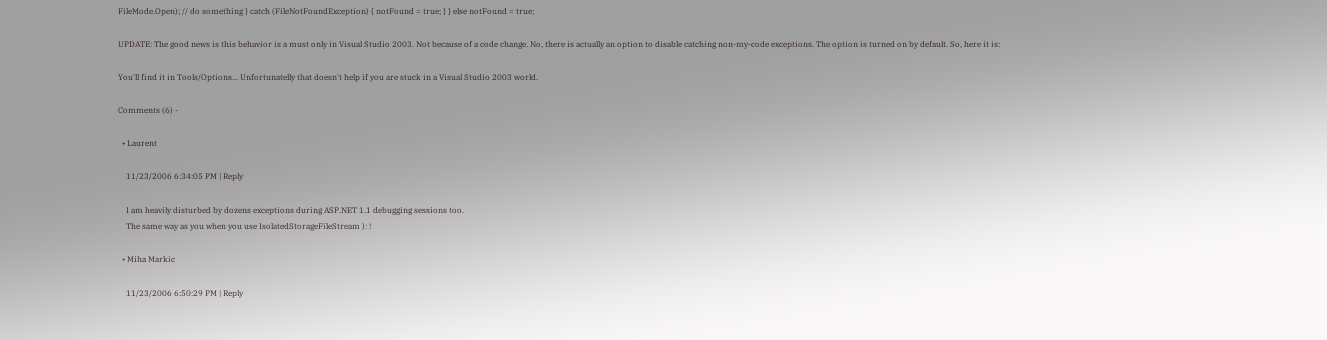FileMode.Open); // do something } catch (FileNotFoundException) { notFound = true; } } else notFound = true;

UPDATE: The good news is this behavior is a must only in Visual Studio 2003. Not because of a code change. No, there is actually an option to disable catching non-my-code exceptions. The option is turned on by default. So, here it is:

You'll find it in Tools/Options... Unfortunatelly that doesn't help if you are stuck in a Visual Studio 2003 world.

Comments (6) -

  • Laurent

    11/23/2006 6:34:05 PM | Reply

    I am heavily disturbed by dozens exceptions during ASP.NET 1.1 debugging sessions too.
    The same way as you when you use IsolatedStorageFileStream ): !

  • Miha Markic

    11/23/2006 6:50:29 PM | Reply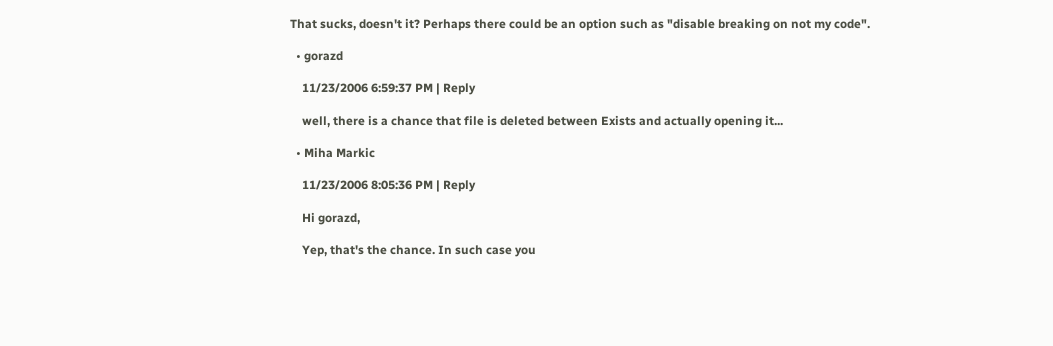That sucks, doesn't it? Perhaps there could be an option such as "disable breaking on not my code".

  • gorazd

    11/23/2006 6:59:37 PM | Reply

    well, there is a chance that file is deleted between Exists and actually opening it...

  • Miha Markic

    11/23/2006 8:05:36 PM | Reply

    Hi gorazd,

    Yep, that's the chance. In such case you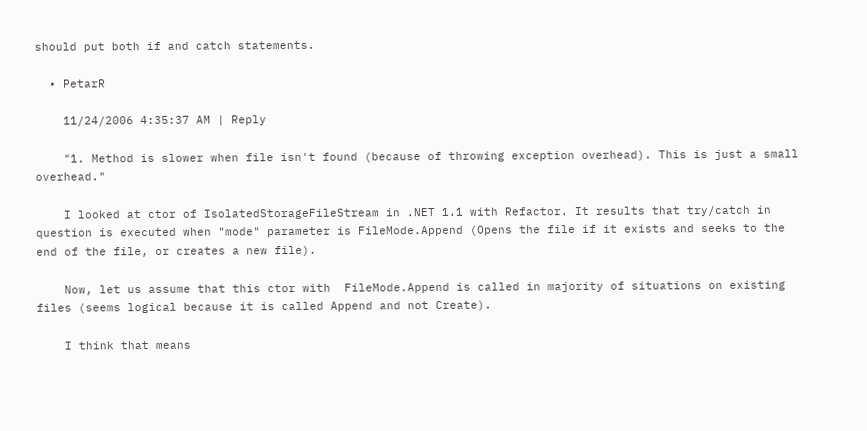should put both if and catch statements.

  • PetarR

    11/24/2006 4:35:37 AM | Reply

    "1. Method is slower when file isn't found (because of throwing exception overhead). This is just a small overhead."

    I looked at ctor of IsolatedStorageFileStream in .NET 1.1 with Refactor. It results that try/catch in question is executed when "mode" parameter is FileMode.Append (Opens the file if it exists and seeks to the end of the file, or creates a new file).

    Now, let us assume that this ctor with  FileMode.Append is called in majority of situations on existing files (seems logical because it is called Append and not Create).

    I think that means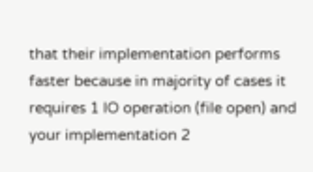that their implementation performs faster because in majority of cases it requires 1 IO operation (file open) and your implementation 2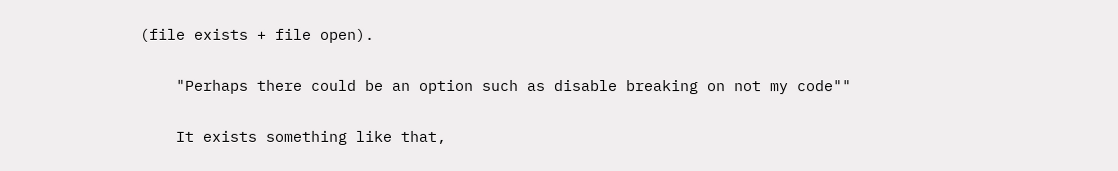(file exists + file open).

    "Perhaps there could be an option such as disable breaking on not my code""

    It exists something like that,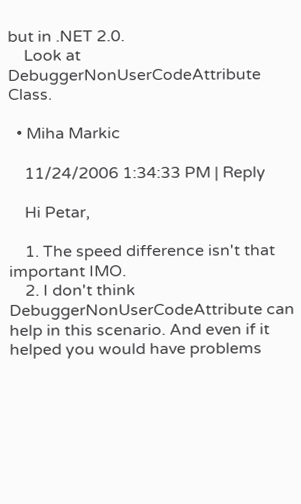but in .NET 2.0.
    Look at DebuggerNonUserCodeAttribute Class.

  • Miha Markic

    11/24/2006 1:34:33 PM | Reply

    Hi Petar,

    1. The speed difference isn't that important IMO.
    2. I don't think DebuggerNonUserCodeAttribute can help in this scenario. And even if it helped you would have problems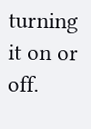turning it on or off.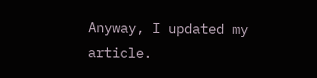Anyway, I updated my article.